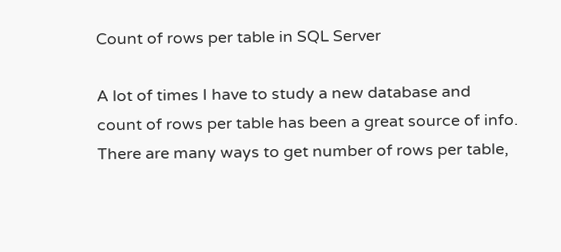Count of rows per table in SQL Server

A lot of times I have to study a new database and count of rows per table has been a great source of info. There are many ways to get number of rows per table,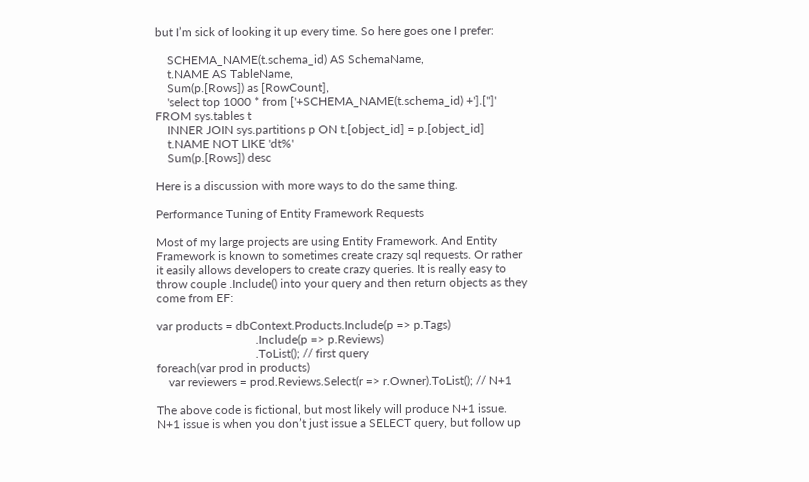but I’m sick of looking it up every time. So here goes one I prefer:

    SCHEMA_NAME(t.schema_id) AS SchemaName,
    t.NAME AS TableName,
    Sum(p.[Rows]) as [RowCount],
    'select top 1000 * from ['+SCHEMA_NAME(t.schema_id) +'].['']'
FROM sys.tables t
    INNER JOIN sys.partitions p ON t.[object_id] = p.[object_id]
    t.NAME NOT LIKE 'dt%'
    Sum(p.[Rows]) desc

Here is a discussion with more ways to do the same thing.

Performance Tuning of Entity Framework Requests

Most of my large projects are using Entity Framework. And Entity Framework is known to sometimes create crazy sql requests. Or rather it easily allows developers to create crazy queries. It is really easy to throw couple .Include() into your query and then return objects as they come from EF:

var products = dbContext.Products.Include(p => p.Tags)
                                 .Include(p => p.Reviews)
                                 .ToList(); // first query
foreach(var prod in products)
    var reviewers = prod.Reviews.Select(r => r.Owner).ToList(); // N+1

The above code is fictional, but most likely will produce N+1 issue. N+1 issue is when you don’t just issue a SELECT query, but follow up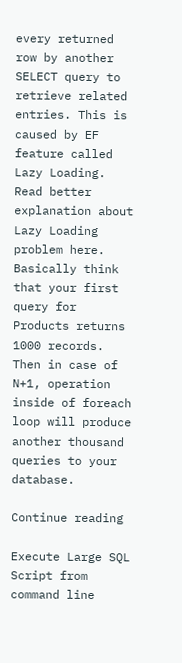every returned row by another SELECT query to retrieve related entries. This is caused by EF feature called Lazy Loading. Read better explanation about Lazy Loading problem here. Basically think that your first query for Products returns 1000 records. Then in case of N+1, operation inside of foreach loop will produce another thousand queries to your database.

Continue reading

Execute Large SQL Script from command line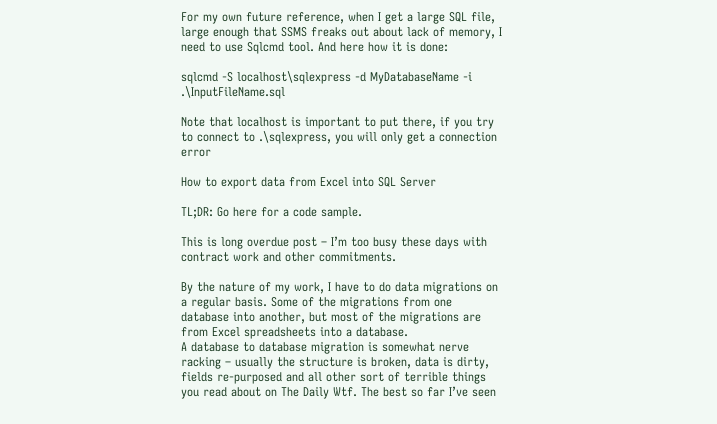For my own future reference, when I get a large SQL file, large enough that SSMS freaks out about lack of memory, I need to use Sqlcmd tool. And here how it is done:

sqlcmd -S localhost\sqlexpress -d MyDatabaseName -i .\InputFileName.sql

Note that localhost is important to put there, if you try to connect to .\sqlexpress, you will only get a connection error

How to export data from Excel into SQL Server

TL;DR: Go here for a code sample.

This is long overdue post – I’m too busy these days with contract work and other commitments.

By the nature of my work, I have to do data migrations on a regular basis. Some of the migrations from one database into another, but most of the migrations are from Excel spreadsheets into a database.
A database to database migration is somewhat nerve racking – usually the structure is broken, data is dirty, fields re-purposed and all other sort of terrible things you read about on The Daily Wtf. The best so far I’ve seen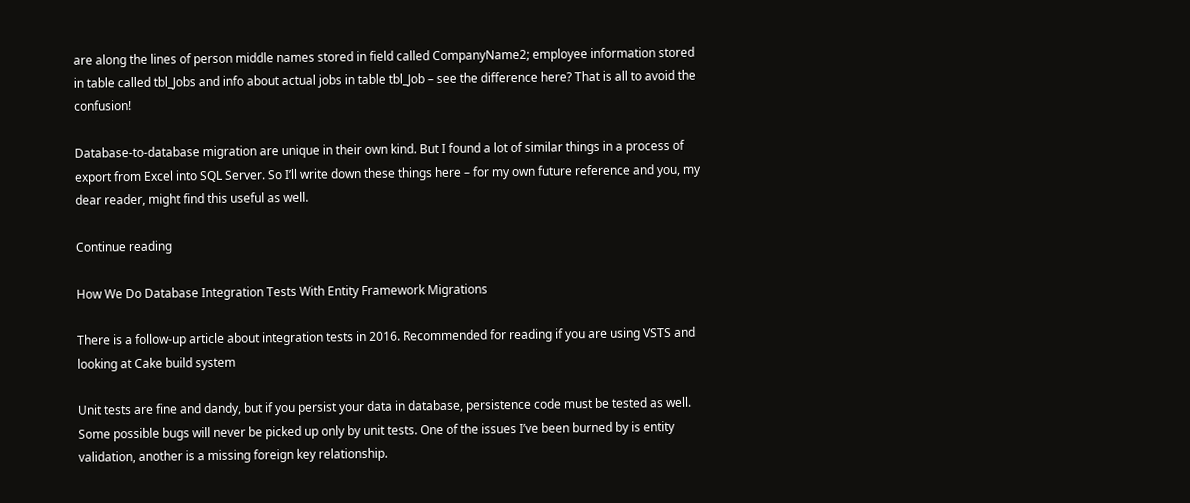are along the lines of person middle names stored in field called CompanyName2; employee information stored in table called tbl_Jobs and info about actual jobs in table tbl_Job – see the difference here? That is all to avoid the confusion!

Database-to-database migration are unique in their own kind. But I found a lot of similar things in a process of export from Excel into SQL Server. So I’ll write down these things here – for my own future reference and you, my dear reader, might find this useful as well.

Continue reading

How We Do Database Integration Tests With Entity Framework Migrations

There is a follow-up article about integration tests in 2016. Recommended for reading if you are using VSTS and looking at Cake build system

Unit tests are fine and dandy, but if you persist your data in database, persistence code must be tested as well. Some possible bugs will never be picked up only by unit tests. One of the issues I’ve been burned by is entity validation, another is a missing foreign key relationship.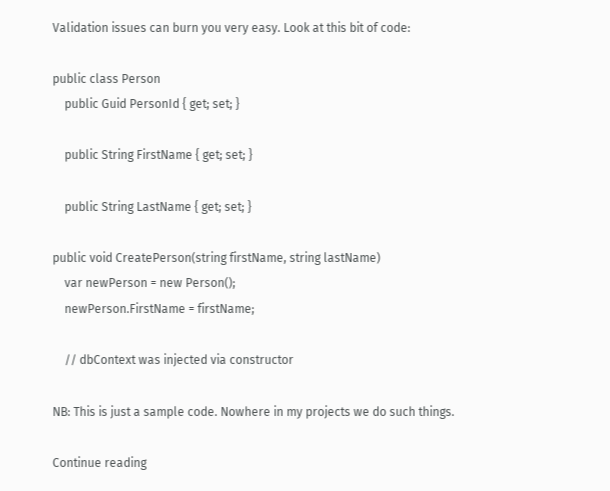Validation issues can burn you very easy. Look at this bit of code:

public class Person
    public Guid PersonId { get; set; }

    public String FirstName { get; set; }

    public String LastName { get; set; }

public void CreatePerson(string firstName, string lastName)
    var newPerson = new Person();
    newPerson.FirstName = firstName;

    // dbContext was injected via constructor

NB: This is just a sample code. Nowhere in my projects we do such things.

Continue reading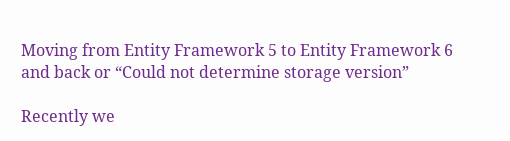Moving from Entity Framework 5 to Entity Framework 6 and back or “Could not determine storage version”

Recently we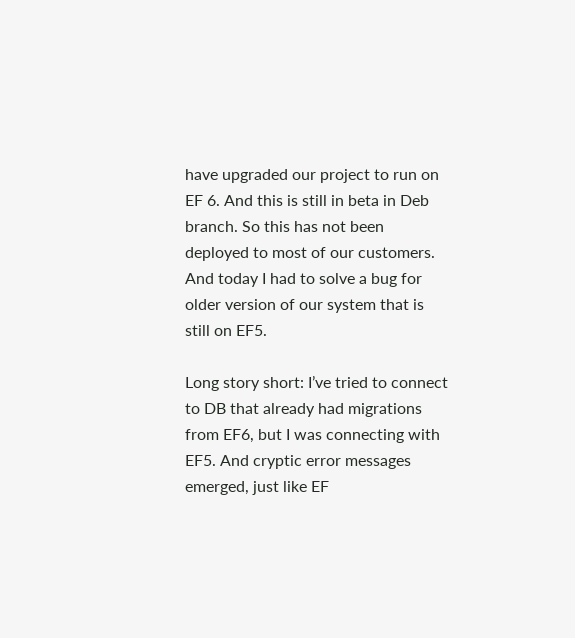have upgraded our project to run on EF 6. And this is still in beta in Deb branch. So this has not been deployed to most of our customers. And today I had to solve a bug for older version of our system that is still on EF5.

Long story short: I’ve tried to connect to DB that already had migrations from EF6, but I was connecting with EF5. And cryptic error messages emerged, just like EF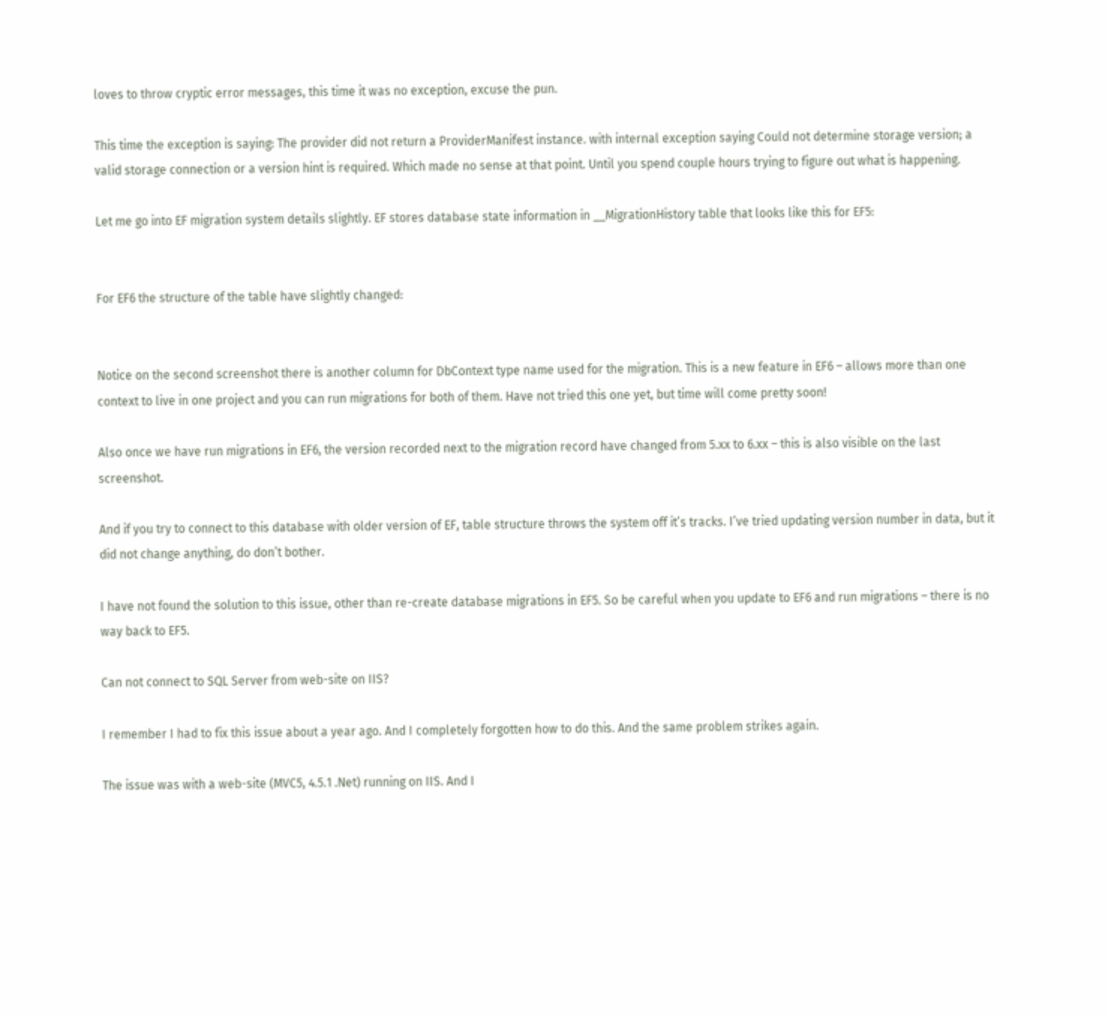loves to throw cryptic error messages, this time it was no exception, excuse the pun.

This time the exception is saying: The provider did not return a ProviderManifest instance. with internal exception saying Could not determine storage version; a valid storage connection or a version hint is required. Which made no sense at that point. Until you spend couple hours trying to figure out what is happening.

Let me go into EF migration system details slightly. EF stores database state information in __MigrationHistory table that looks like this for EF5:


For EF6 the structure of the table have slightly changed:


Notice on the second screenshot there is another column for DbContext type name used for the migration. This is a new feature in EF6 – allows more than one context to live in one project and you can run migrations for both of them. Have not tried this one yet, but time will come pretty soon!

Also once we have run migrations in EF6, the version recorded next to the migration record have changed from 5.xx to 6.xx – this is also visible on the last screenshot.

And if you try to connect to this database with older version of EF, table structure throws the system off it’s tracks. I’ve tried updating version number in data, but it did not change anything, do don’t bother.

I have not found the solution to this issue, other than re-create database migrations in EF5. So be careful when you update to EF6 and run migrations – there is no way back to EF5.

Can not connect to SQL Server from web-site on IIS?

I remember I had to fix this issue about a year ago. And I completely forgotten how to do this. And the same problem strikes again.

The issue was with a web-site (MVC5, 4.5.1 .Net) running on IIS. And I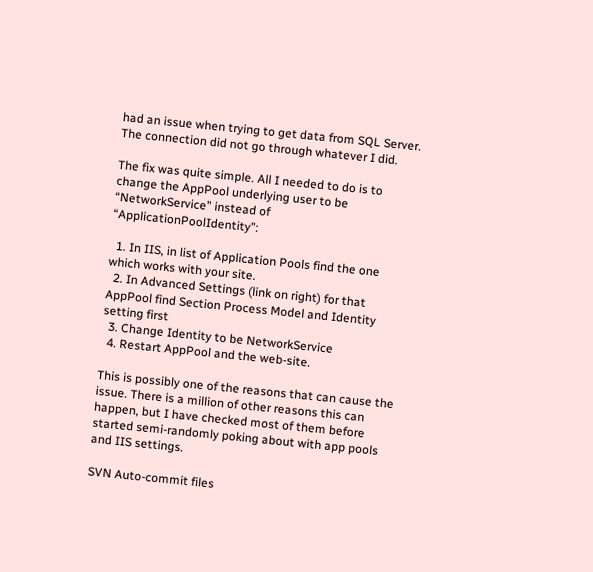had an issue when trying to get data from SQL Server.
The connection did not go through whatever I did.

The fix was quite simple. All I needed to do is to change the AppPool underlying user to be “NetworkService” instead of “ApplicationPoolIdentity”:

  1. In IIS, in list of Application Pools find the one which works with your site.
  2. In Advanced Settings (link on right) for that AppPool find Section Process Model and Identity setting first
  3. Change Identity to be NetworkService
  4. Restart AppPool and the web-site.

This is possibly one of the reasons that can cause the issue. There is a million of other reasons this can happen, but I have checked most of them before started semi-randomly poking about with app pools and IIS settings.

SVN Auto-commit files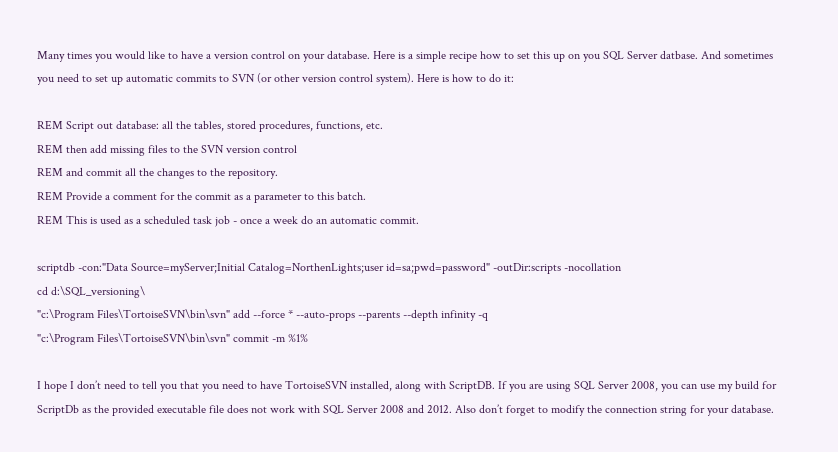Many times you would like to have a version control on your database. Here is a simple recipe how to set this up on you SQL Server datbase. And sometimes you need to set up automatic commits to SVN (or other version control system). Here is how to do it:

REM Script out database: all the tables, stored procedures, functions, etc.
REM then add missing files to the SVN version control
REM and commit all the changes to the repository.
REM Provide a comment for the commit as a parameter to this batch.
REM This is used as a scheduled task job - once a week do an automatic commit.

scriptdb -con:"Data Source=myServer;Initial Catalog=NorthenLights;user id=sa;pwd=password" -outDir:scripts -nocollation
cd d:\SQL_versioning\
"c:\Program Files\TortoiseSVN\bin\svn" add --force * --auto-props --parents --depth infinity -q
"c:\Program Files\TortoiseSVN\bin\svn" commit -m %1%

I hope I don’t need to tell you that you need to have TortoiseSVN installed, along with ScriptDB. If you are using SQL Server 2008, you can use my build for ScriptDb as the provided executable file does not work with SQL Server 2008 and 2012. Also don’t forget to modify the connection string for your database.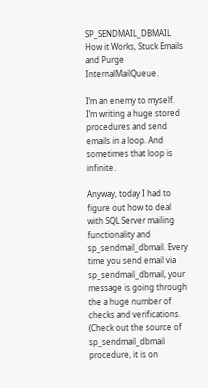SP_SENDMAIL_DBMAIL How it Works, Stuck Emails and Purge InternalMailQueue.

I’m an enemy to myself. I’m writing a huge stored procedures and send emails in a loop. And sometimes that loop is infinite.

Anyway, today I had to figure out how to deal with SQL Server mailing functionality and sp_sendmail_dbmail. Every time you send email via sp_sendmail_dbmail, your message is going through the a huge number of checks and verifications. (Check out the source of sp_sendmail_dbmail procedure, it is on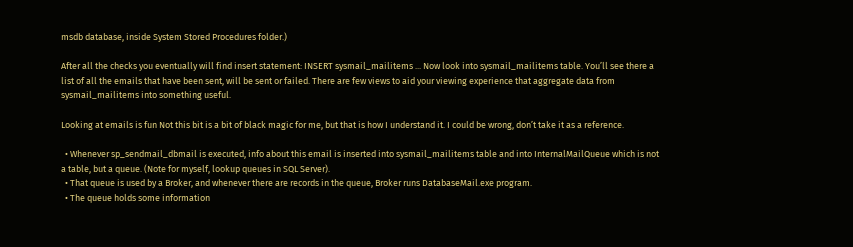msdb database, inside System Stored Procedures folder.)

After all the checks you eventually will find insert statement: INSERT sysmail_mailitems ... Now look into sysmail_mailitems table. You’ll see there a list of all the emails that have been sent, will be sent or failed. There are few views to aid your viewing experience that aggregate data from sysmail_mailitems into something useful.

Looking at emails is fun Not this bit is a bit of black magic for me, but that is how I understand it. I could be wrong, don’t take it as a reference.

  • Whenever sp_sendmail_dbmail is executed, info about this email is inserted into sysmail_mailitems table and into InternalMailQueue which is not a table, but a queue. (Note for myself, lookup queues in SQL Server).
  • That queue is used by a Broker, and whenever there are records in the queue, Broker runs DatabaseMail.exe program.
  • The queue holds some information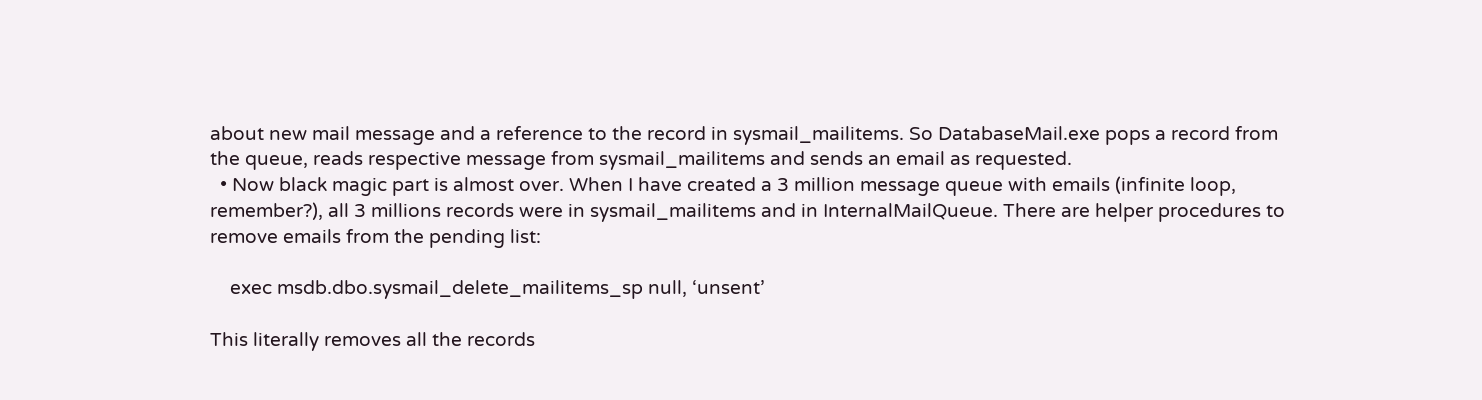about new mail message and a reference to the record in sysmail_mailitems. So DatabaseMail.exe pops a record from the queue, reads respective message from sysmail_mailitems and sends an email as requested.
  • Now black magic part is almost over. When I have created a 3 million message queue with emails (infinite loop, remember?), all 3 millions records were in sysmail_mailitems and in InternalMailQueue. There are helper procedures to remove emails from the pending list:

    exec msdb.dbo.sysmail_delete_mailitems_sp null, ‘unsent’

This literally removes all the records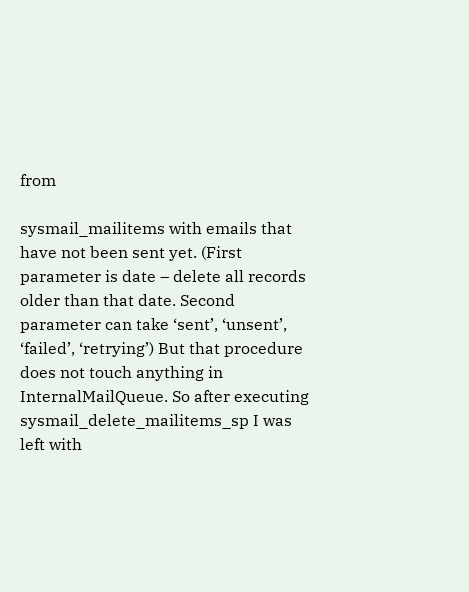from

sysmail_mailitems with emails that have not been sent yet. (First parameter is date – delete all records older than that date. Second parameter can take ‘sent’, ‘unsent’, ‘failed’, ‘retrying’) But that procedure does not touch anything in InternalMailQueue. So after executing sysmail_delete_mailitems_sp I was left with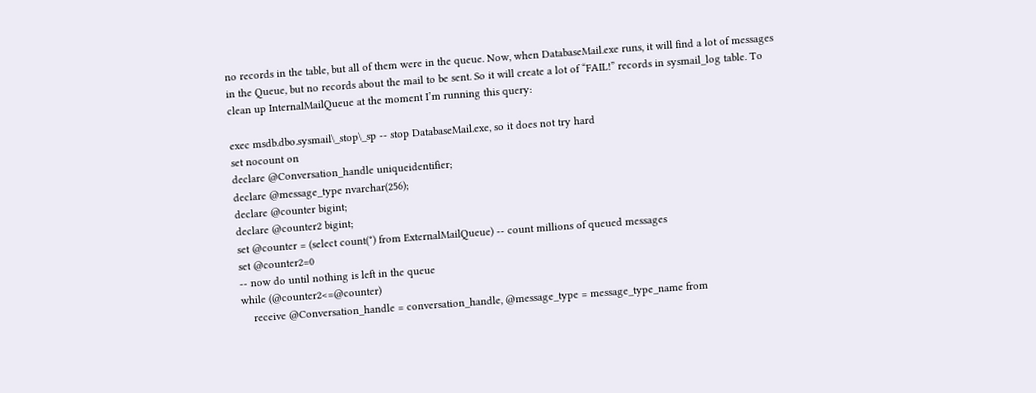no records in the table, but all of them were in the queue. Now, when DatabaseMail.exe runs, it will find a lot of messages in the Queue, but no records about the mail to be sent. So it will create a lot of “FAIL!” records in sysmail_log table. To clean up InternalMailQueue at the moment I’m running this query:

exec msdb.dbo.sysmail\_stop\_sp -- stop DatabaseMail.exe, so it does not try hard
set nocount on
declare @Conversation_handle uniqueidentifier;
declare @message_type nvarchar(256);
declare @counter bigint;
declare @counter2 bigint;
set @counter = (select count(*) from ExternalMailQueue) -- count millions of queued messages
set @counter2=0
-- now do until nothing is left in the queue
while (@counter2<=@counter)
    receive @Conversation_handle = conversation_handle, @message_type = message_type_name from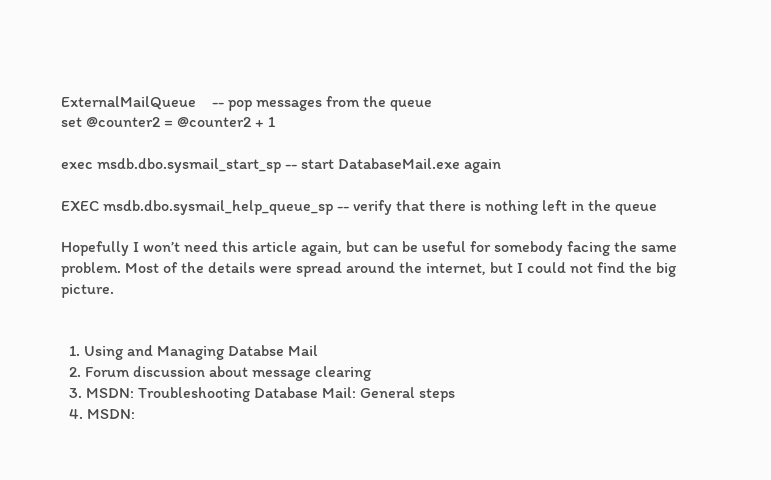ExternalMailQueue    -- pop messages from the queue
set @counter2 = @counter2 + 1

exec msdb.dbo.sysmail_start_sp -- start DatabaseMail.exe again

EXEC msdb.dbo.sysmail_help_queue_sp -- verify that there is nothing left in the queue

Hopefully I won’t need this article again, but can be useful for somebody facing the same problem. Most of the details were spread around the internet, but I could not find the big picture.


  1. Using and Managing Databse Mail
  2. Forum discussion about message clearing
  3. MSDN: Troubleshooting Database Mail: General steps
  4. MSDN: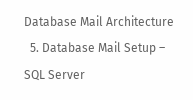Database Mail Architecture
  5. Database Mail Setup – SQL Server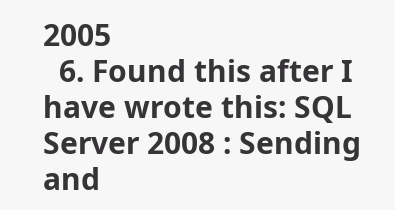2005
  6. Found this after I have wrote this: SQL Server 2008 : Sending and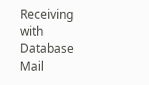Receiving with Database Mail